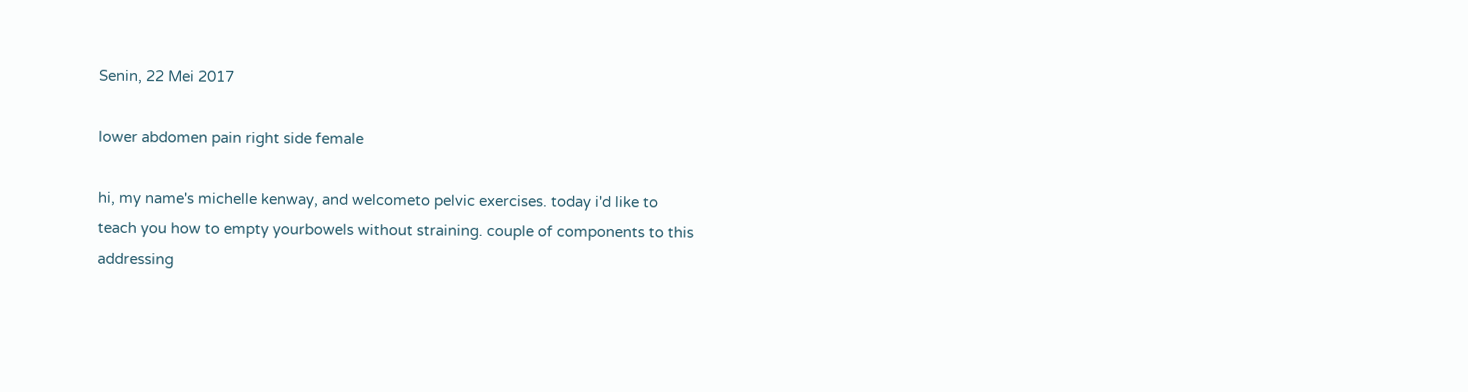Senin, 22 Mei 2017

lower abdomen pain right side female

hi, my name's michelle kenway, and welcometo pelvic exercises. today i'd like to teach you how to empty yourbowels without straining. couple of components to this addressing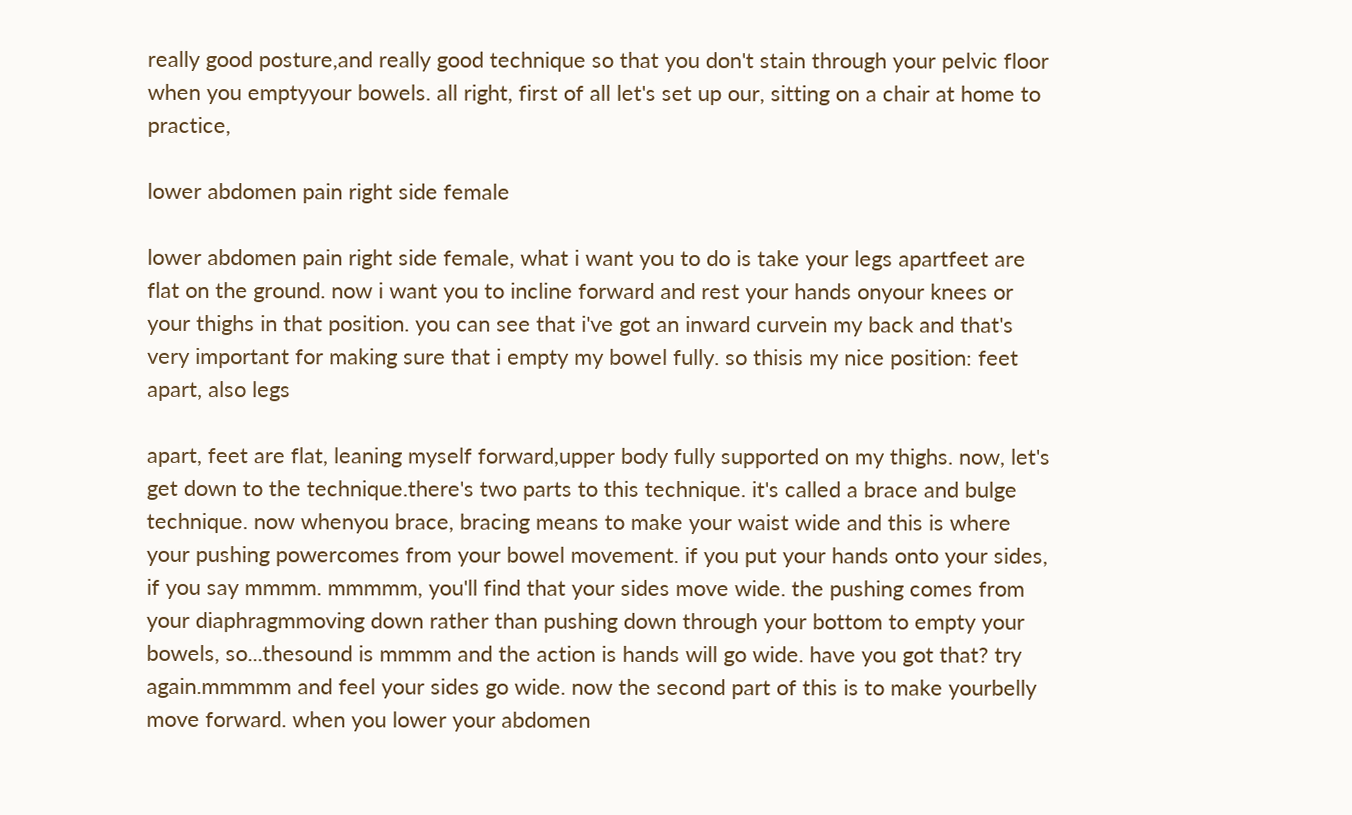really good posture,and really good technique so that you don't stain through your pelvic floor when you emptyyour bowels. all right, first of all let's set up our, sitting on a chair at home to practice,

lower abdomen pain right side female

lower abdomen pain right side female, what i want you to do is take your legs apartfeet are flat on the ground. now i want you to incline forward and rest your hands onyour knees or your thighs in that position. you can see that i've got an inward curvein my back and that's very important for making sure that i empty my bowel fully. so thisis my nice position: feet apart, also legs

apart, feet are flat, leaning myself forward,upper body fully supported on my thighs. now, let's get down to the technique.there's two parts to this technique. it's called a brace and bulge technique. now whenyou brace, bracing means to make your waist wide and this is where your pushing powercomes from your bowel movement. if you put your hands onto your sides, if you say mmmm. mmmmm, you'll find that your sides move wide. the pushing comes from your diaphragmmoving down rather than pushing down through your bottom to empty your bowels, so...thesound is mmmm and the action is hands will go wide. have you got that? try again.mmmmm and feel your sides go wide. now the second part of this is to make yourbelly move forward. when you lower your abdomen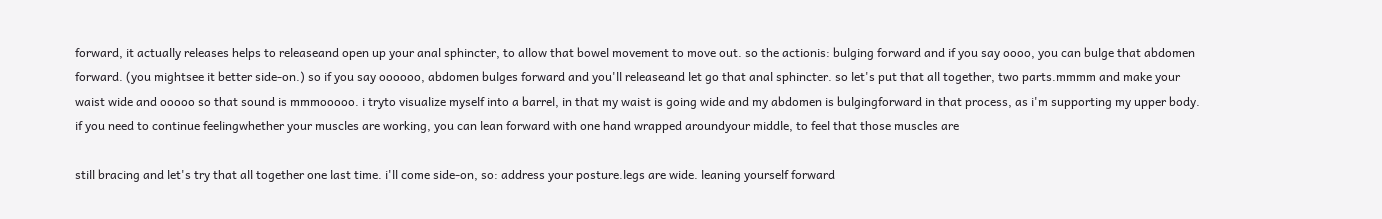forward, it actually releases helps to releaseand open up your anal sphincter, to allow that bowel movement to move out. so the actionis: bulging forward and if you say oooo, you can bulge that abdomen forward. (you mightsee it better side-on.) so if you say oooooo, abdomen bulges forward and you'll releaseand let go that anal sphincter. so let's put that all together, two parts.mmmm and make your waist wide and ooooo so that sound is mmmooooo. i tryto visualize myself into a barrel, in that my waist is going wide and my abdomen is bulgingforward in that process, as i'm supporting my upper body. if you need to continue feelingwhether your muscles are working, you can lean forward with one hand wrapped aroundyour middle, to feel that those muscles are

still bracing and let's try that all together one last time. i'll come side-on, so: address your posture.legs are wide. leaning yourself forward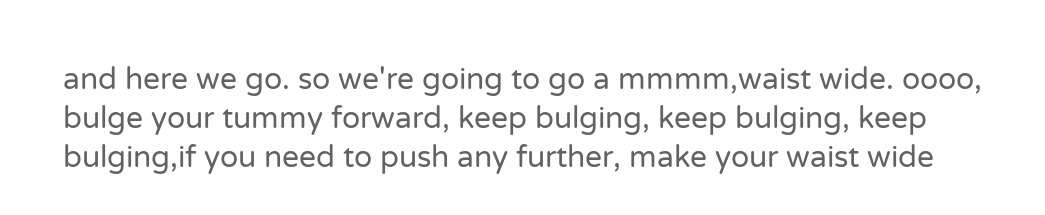and here we go. so we're going to go a mmmm,waist wide. oooo, bulge your tummy forward, keep bulging, keep bulging, keep bulging,if you need to push any further, make your waist wide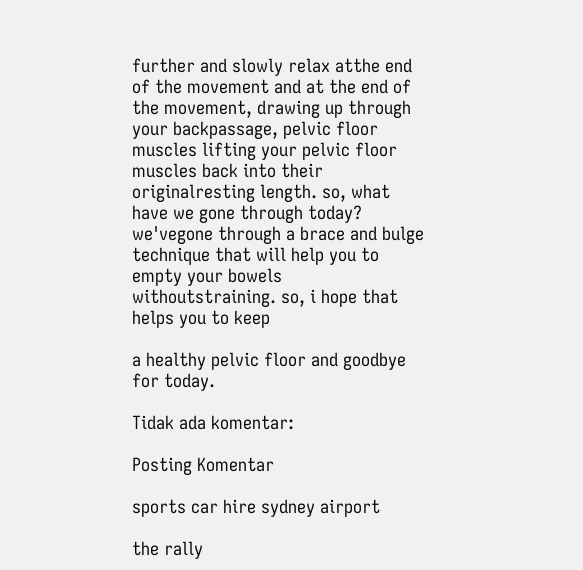further and slowly relax atthe end of the movement and at the end of the movement, drawing up through your backpassage, pelvic floor muscles lifting your pelvic floor muscles back into their originalresting length. so, what have we gone through today? we'vegone through a brace and bulge technique that will help you to empty your bowels withoutstraining. so, i hope that helps you to keep

a healthy pelvic floor and goodbye for today.

Tidak ada komentar:

Posting Komentar

sports car hire sydney airport

the rally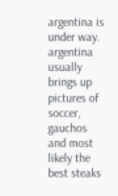argentina is under way. argentina usually brings up pictures of soccer, gauchos and most likely the best steaks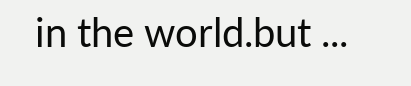in the world.but ...